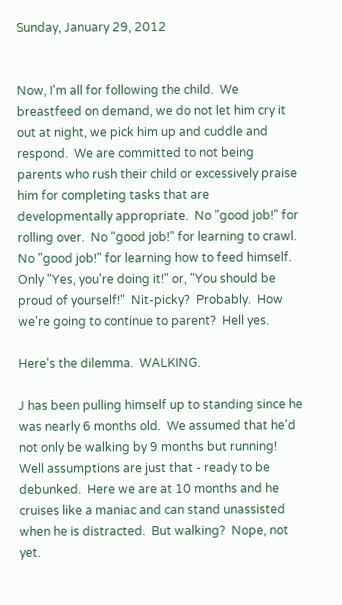Sunday, January 29, 2012


Now, I'm all for following the child.  We breastfeed on demand, we do not let him cry it out at night, we pick him up and cuddle and respond.  We are committed to not being parents who rush their child or excessively praise him for completing tasks that are developmentally appropriate.  No "good job!" for rolling over.  No "good job!" for learning to crawl.  No "good job!" for learning how to feed himself.  Only "Yes, you're doing it!" or, "You should be proud of yourself!"  Nit-picky?  Probably.  How we're going to continue to parent?  Hell yes.

Here's the dilemma.  WALKING.

J has been pulling himself up to standing since he was nearly 6 months old.  We assumed that he'd not only be walking by 9 months but running!  Well assumptions are just that - ready to be debunked.  Here we are at 10 months and he cruises like a maniac and can stand unassisted when he is distracted.  But walking?  Nope, not yet.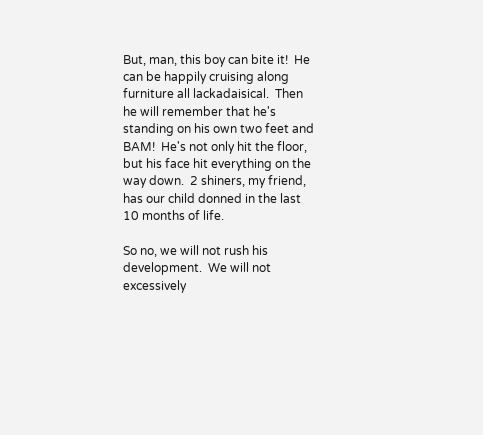But, man, this boy can bite it!  He can be happily cruising along furniture all lackadaisical.  Then he will remember that he's standing on his own two feet and BAM!  He's not only hit the floor, but his face hit everything on the way down.  2 shiners, my friend, has our child donned in the last 10 months of life.

So no, we will not rush his development.  We will not excessively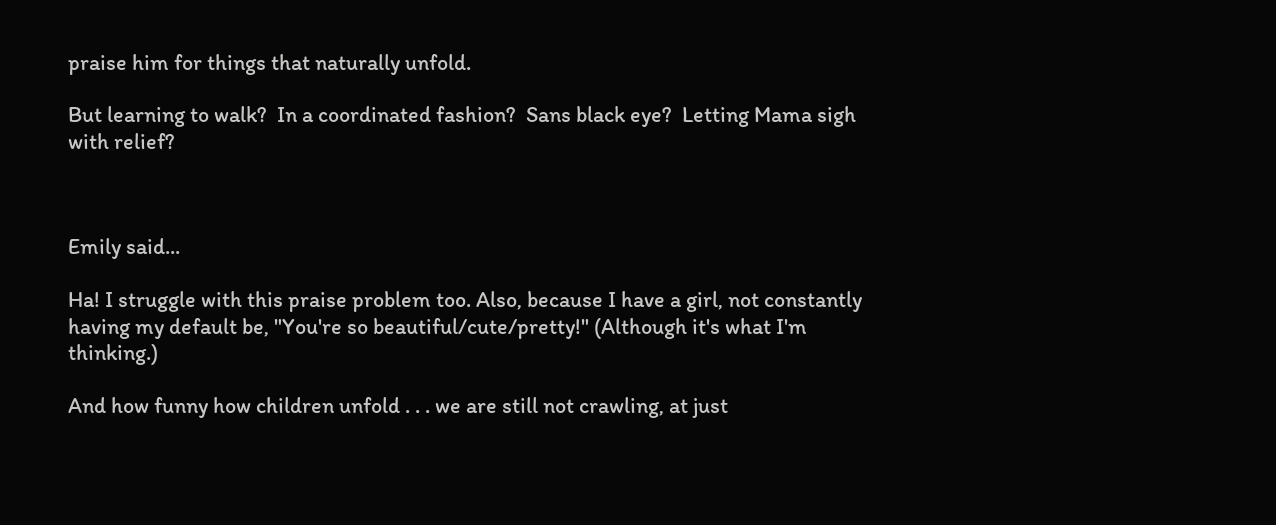praise him for things that naturally unfold.

But learning to walk?  In a coordinated fashion?  Sans black eye?  Letting Mama sigh with relief?



Emily said...

Ha! I struggle with this praise problem too. Also, because I have a girl, not constantly having my default be, "You're so beautiful/cute/pretty!" (Although it's what I'm thinking.)

And how funny how children unfold . . . we are still not crawling, at just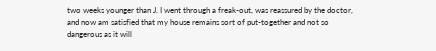two weeks younger than J. I went through a freak-out, was reassured by the doctor, and now am satisfied that my house remains sort of put-together and not so dangerous as it will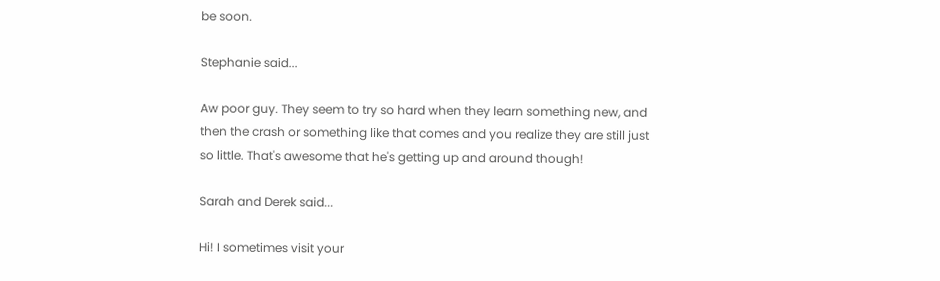be soon.

Stephanie said...

Aw poor guy. They seem to try so hard when they learn something new, and then the crash or something like that comes and you realize they are still just so little. That's awesome that he's getting up and around though!

Sarah and Derek said...

Hi! I sometimes visit your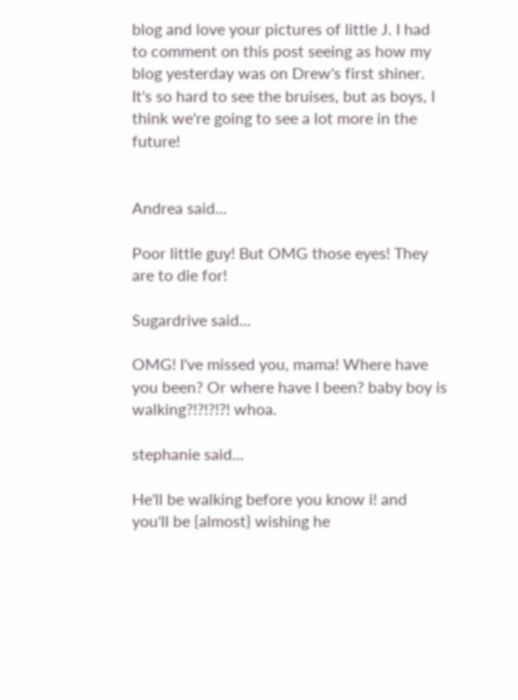blog and love your pictures of little J. I had to comment on this post seeing as how my blog yesterday was on Drew's first shiner. It's so hard to see the bruises, but as boys, I think we're going to see a lot more in the future!


Andrea said...

Poor little guy! But OMG those eyes! They are to die for!

Sugardrive said...

OMG! I've missed you, mama! Where have you been? Or where have I been? baby boy is walking?!?!?!?! whoa.

stephanie said...

He'll be walking before you know i! and you'll be {almost} wishing he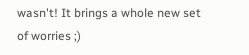wasn't! It brings a whole new set of worries ;)